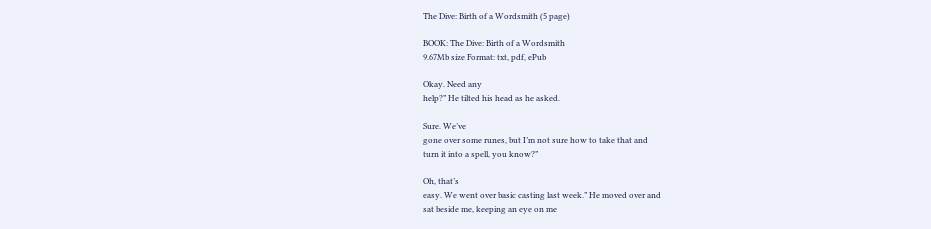The Dive: Birth of a Wordsmith (5 page)

BOOK: The Dive: Birth of a Wordsmith
9.67Mb size Format: txt, pdf, ePub

Okay. Need any
help?” He tilted his head as he asked.

Sure. We’ve
gone over some runes, but I’m not sure how to take that and
turn it into a spell, you know?”

Oh, that’s
easy. We went over basic casting last week.” He moved over and
sat beside me, keeping an eye on me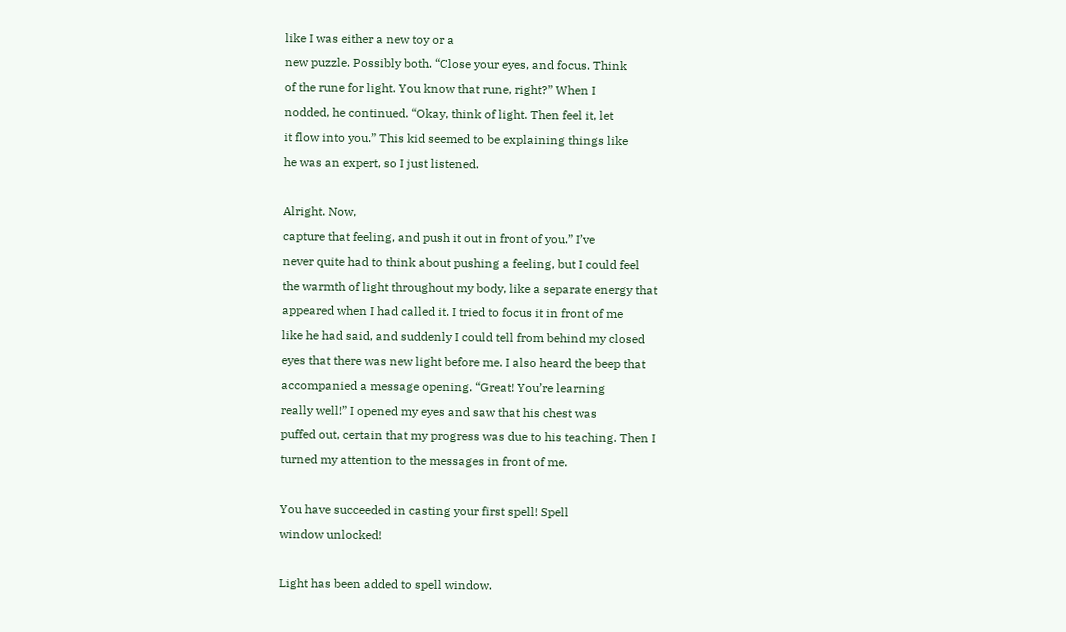like I was either a new toy or a
new puzzle. Possibly both. “Close your eyes, and focus. Think
of the rune for light. You know that rune, right?” When I
nodded, he continued. “Okay, think of light. Then feel it, let
it flow into you.” This kid seemed to be explaining things like
he was an expert, so I just listened.

Alright. Now,
capture that feeling, and push it out in front of you.” I’ve
never quite had to think about pushing a feeling, but I could feel
the warmth of light throughout my body, like a separate energy that
appeared when I had called it. I tried to focus it in front of me
like he had said, and suddenly I could tell from behind my closed
eyes that there was new light before me. I also heard the beep that
accompanied a message opening. “Great! You’re learning
really well!” I opened my eyes and saw that his chest was
puffed out, certain that my progress was due to his teaching. Then I
turned my attention to the messages in front of me.

You have succeeded in casting your first spell! Spell
window unlocked!

Light has been added to spell window.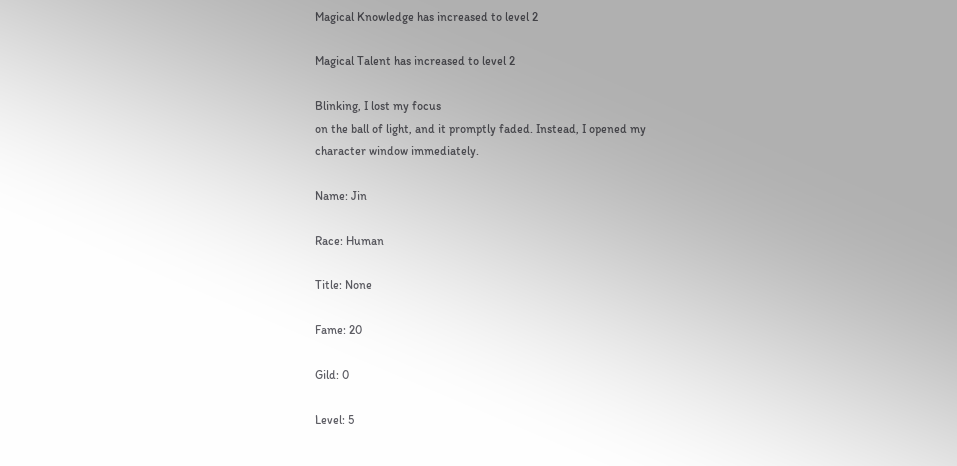Magical Knowledge has increased to level 2

Magical Talent has increased to level 2

Blinking, I lost my focus
on the ball of light, and it promptly faded. Instead, I opened my
character window immediately.

Name: Jin

Race: Human

Title: None

Fame: 20

Gild: 0

Level: 5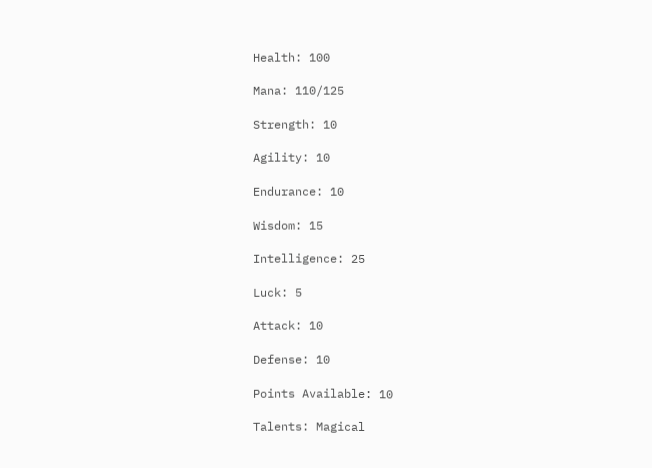Health: 100

Mana: 110/125

Strength: 10

Agility: 10

Endurance: 10

Wisdom: 15

Intelligence: 25

Luck: 5

Attack: 10

Defense: 10

Points Available: 10

Talents: Magical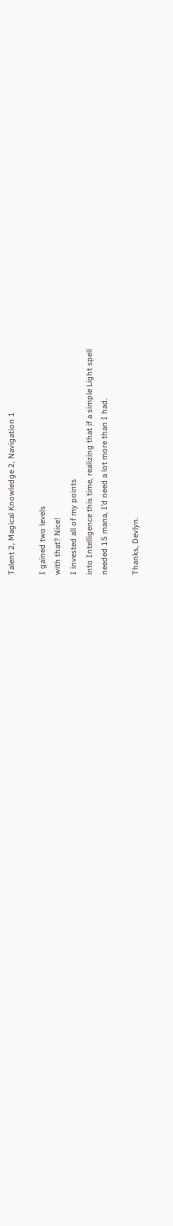Talent 2, Magical Knowledge 2, Navigation 1

I gained two levels
with that? Nice!
I invested all of my points
into Intelligence this time, realizing that if a simple Light spell
needed 15 mana, I’d need a lot more than I had.

Thanks, Devlyn.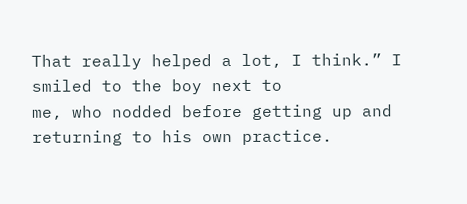That really helped a lot, I think.” I smiled to the boy next to
me, who nodded before getting up and returning to his own practice.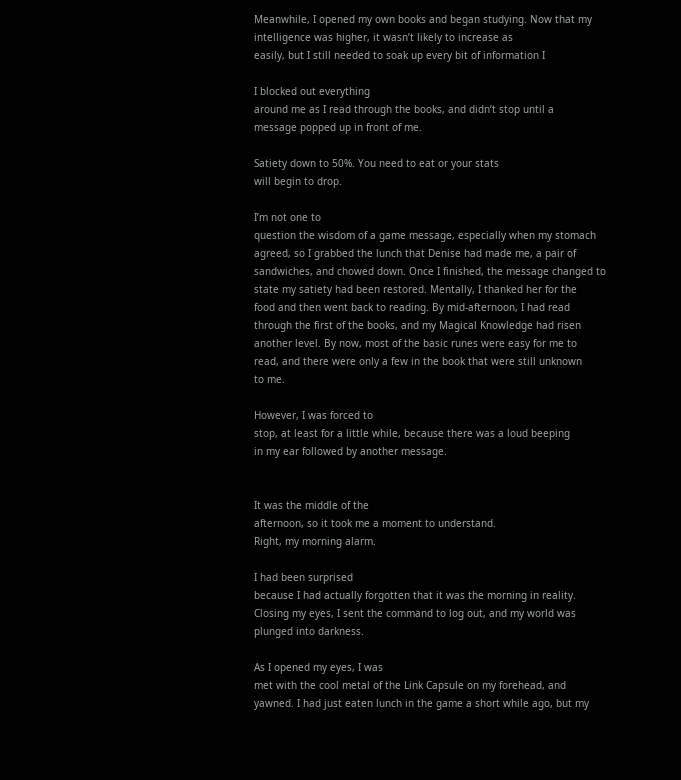Meanwhile, I opened my own books and began studying. Now that my
intelligence was higher, it wasn’t likely to increase as
easily, but I still needed to soak up every bit of information I

I blocked out everything
around me as I read through the books, and didn’t stop until a
message popped up in front of me.

Satiety down to 50%. You need to eat or your stats
will begin to drop.

I’m not one to
question the wisdom of a game message, especially when my stomach
agreed, so I grabbed the lunch that Denise had made me, a pair of
sandwiches, and chowed down. Once I finished, the message changed to
state my satiety had been restored. Mentally, I thanked her for the
food and then went back to reading. By mid-afternoon, I had read
through the first of the books, and my Magical Knowledge had risen
another level. By now, most of the basic runes were easy for me to
read, and there were only a few in the book that were still unknown
to me.

However, I was forced to
stop, at least for a little while, because there was a loud beeping
in my ear followed by another message.


It was the middle of the
afternoon, so it took me a moment to understand.
Right, my morning alarm.

I had been surprised
because I had actually forgotten that it was the morning in reality.
Closing my eyes, I sent the command to log out, and my world was
plunged into darkness.

As I opened my eyes, I was
met with the cool metal of the Link Capsule on my forehead, and
yawned. I had just eaten lunch in the game a short while ago, but my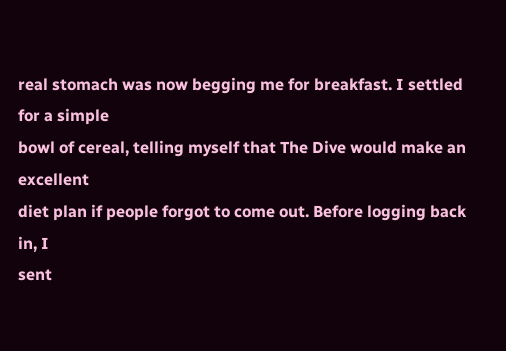real stomach was now begging me for breakfast. I settled for a simple
bowl of cereal, telling myself that The Dive would make an excellent
diet plan if people forgot to come out. Before logging back in, I
sent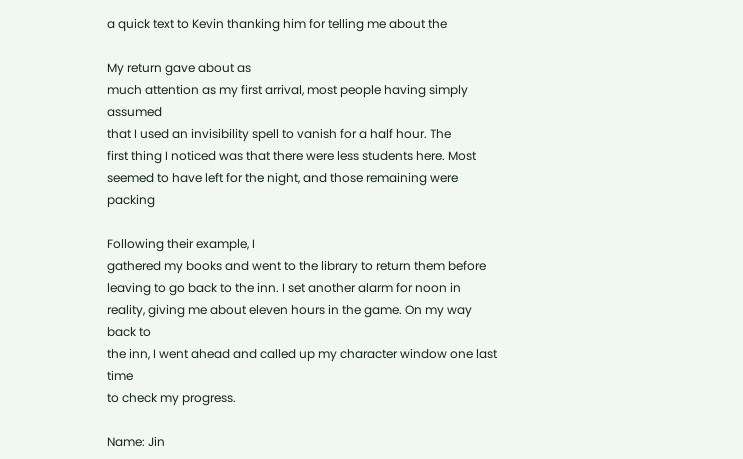a quick text to Kevin thanking him for telling me about the

My return gave about as
much attention as my first arrival, most people having simply assumed
that I used an invisibility spell to vanish for a half hour. The
first thing I noticed was that there were less students here. Most
seemed to have left for the night, and those remaining were packing

Following their example, I
gathered my books and went to the library to return them before
leaving to go back to the inn. I set another alarm for noon in
reality, giving me about eleven hours in the game. On my way back to
the inn, I went ahead and called up my character window one last time
to check my progress.

Name: Jin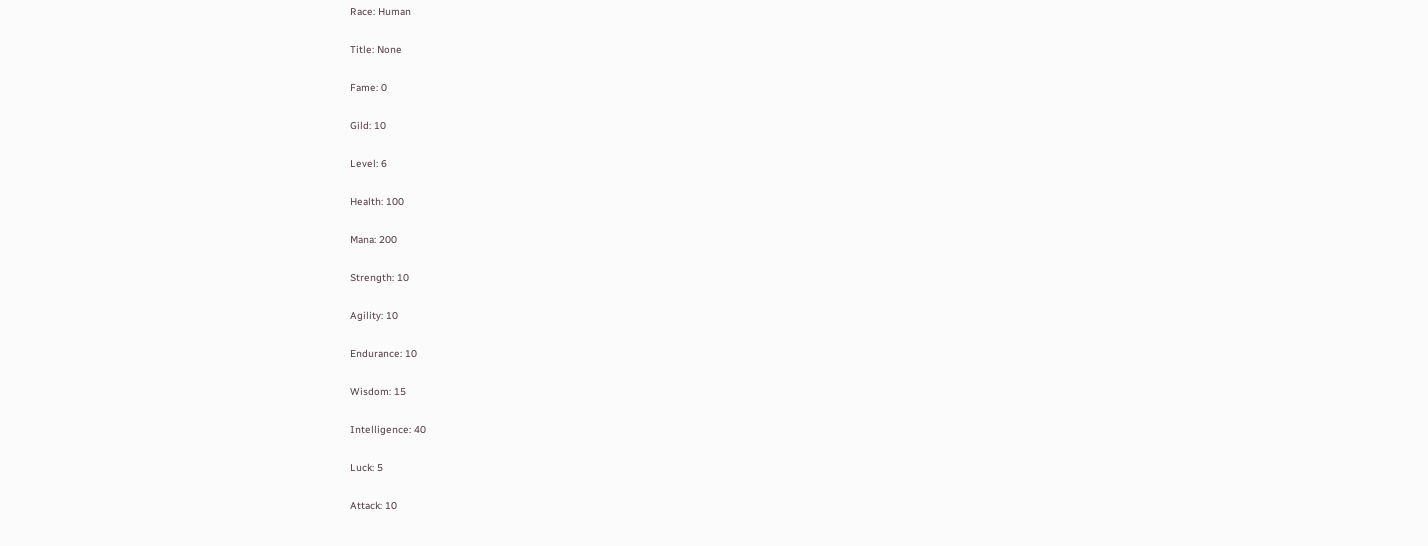Race: Human

Title: None

Fame: 0

Gild: 10

Level: 6

Health: 100

Mana: 200

Strength: 10

Agility: 10

Endurance: 10

Wisdom: 15

Intelligence: 40

Luck: 5

Attack: 10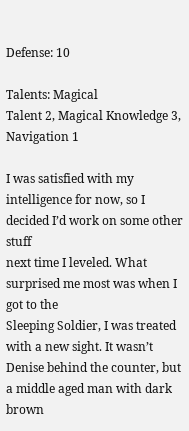Defense: 10

Talents: Magical
Talent 2, Magical Knowledge 3, Navigation 1

I was satisfied with my
intelligence for now, so I decided I’d work on some other stuff
next time I leveled. What surprised me most was when I got to the
Sleeping Soldier, I was treated with a new sight. It wasn’t
Denise behind the counter, but a middle aged man with dark brown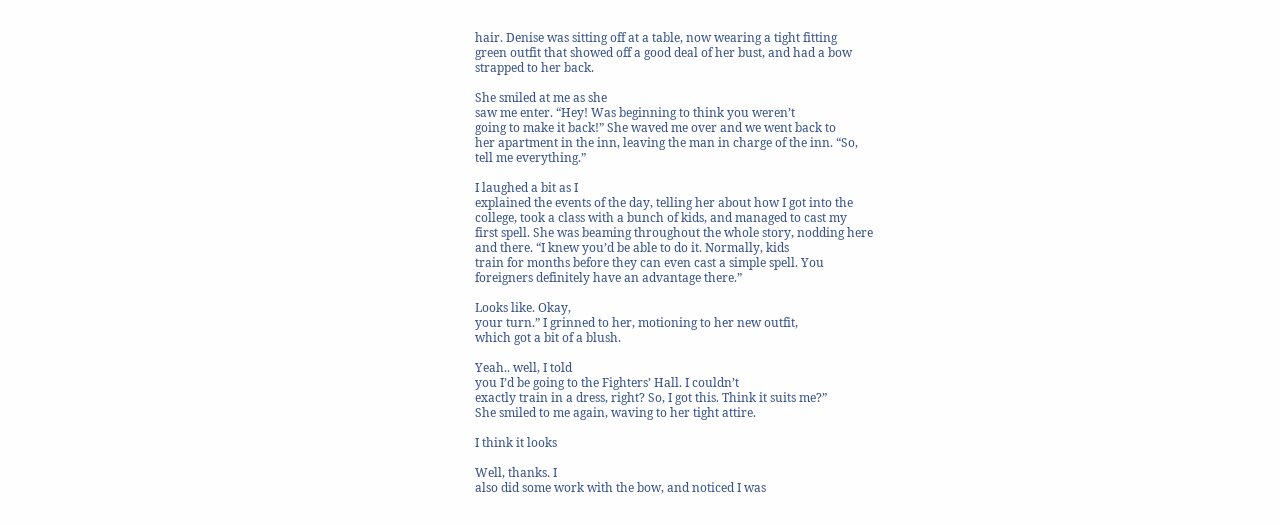hair. Denise was sitting off at a table, now wearing a tight fitting
green outfit that showed off a good deal of her bust, and had a bow
strapped to her back.

She smiled at me as she
saw me enter. “Hey! Was beginning to think you weren’t
going to make it back!” She waved me over and we went back to
her apartment in the inn, leaving the man in charge of the inn. “So,
tell me everything.”

I laughed a bit as I
explained the events of the day, telling her about how I got into the
college, took a class with a bunch of kids, and managed to cast my
first spell. She was beaming throughout the whole story, nodding here
and there. “I knew you’d be able to do it. Normally, kids
train for months before they can even cast a simple spell. You
foreigners definitely have an advantage there.”

Looks like. Okay,
your turn.” I grinned to her, motioning to her new outfit,
which got a bit of a blush.

Yeah.. well, I told
you I’d be going to the Fighters’ Hall. I couldn’t
exactly train in a dress, right? So, I got this. Think it suits me?”
She smiled to me again, waving to her tight attire.

I think it looks

Well, thanks. I
also did some work with the bow, and noticed I was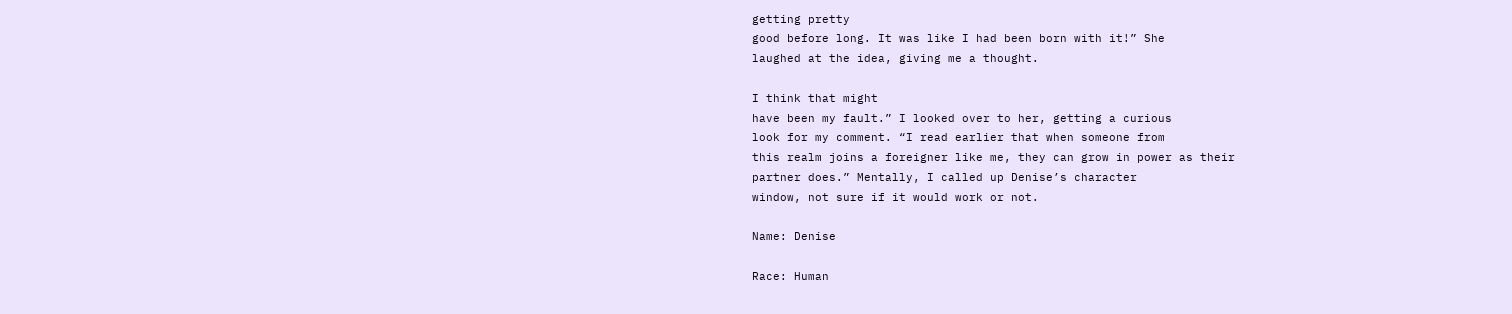getting pretty
good before long. It was like I had been born with it!” She
laughed at the idea, giving me a thought.

I think that might
have been my fault.” I looked over to her, getting a curious
look for my comment. “I read earlier that when someone from
this realm joins a foreigner like me, they can grow in power as their
partner does.” Mentally, I called up Denise’s character
window, not sure if it would work or not.

Name: Denise

Race: Human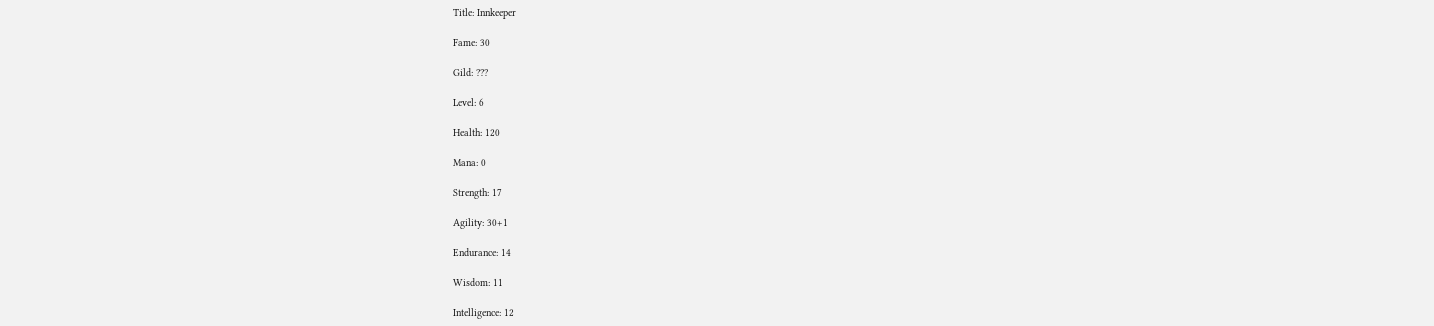Title: Innkeeper

Fame: 30

Gild: ???

Level: 6

Health: 120

Mana: 0

Strength: 17

Agility: 30+1

Endurance: 14

Wisdom: 11

Intelligence: 12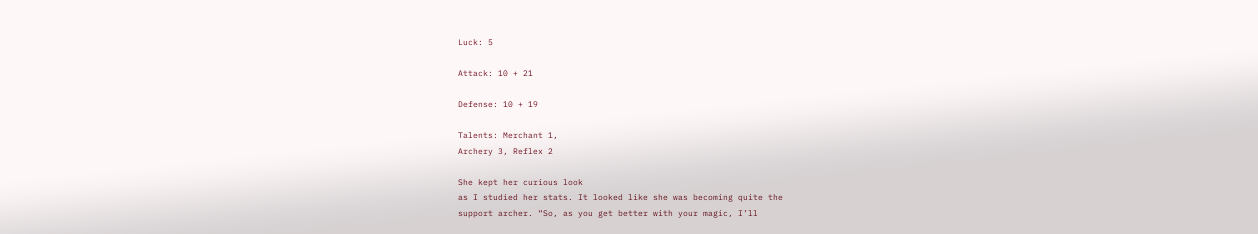Luck: 5

Attack: 10 + 21

Defense: 10 + 19

Talents: Merchant 1,
Archery 3, Reflex 2

She kept her curious look
as I studied her stats. It looked like she was becoming quite the
support archer. “So, as you get better with your magic, I’ll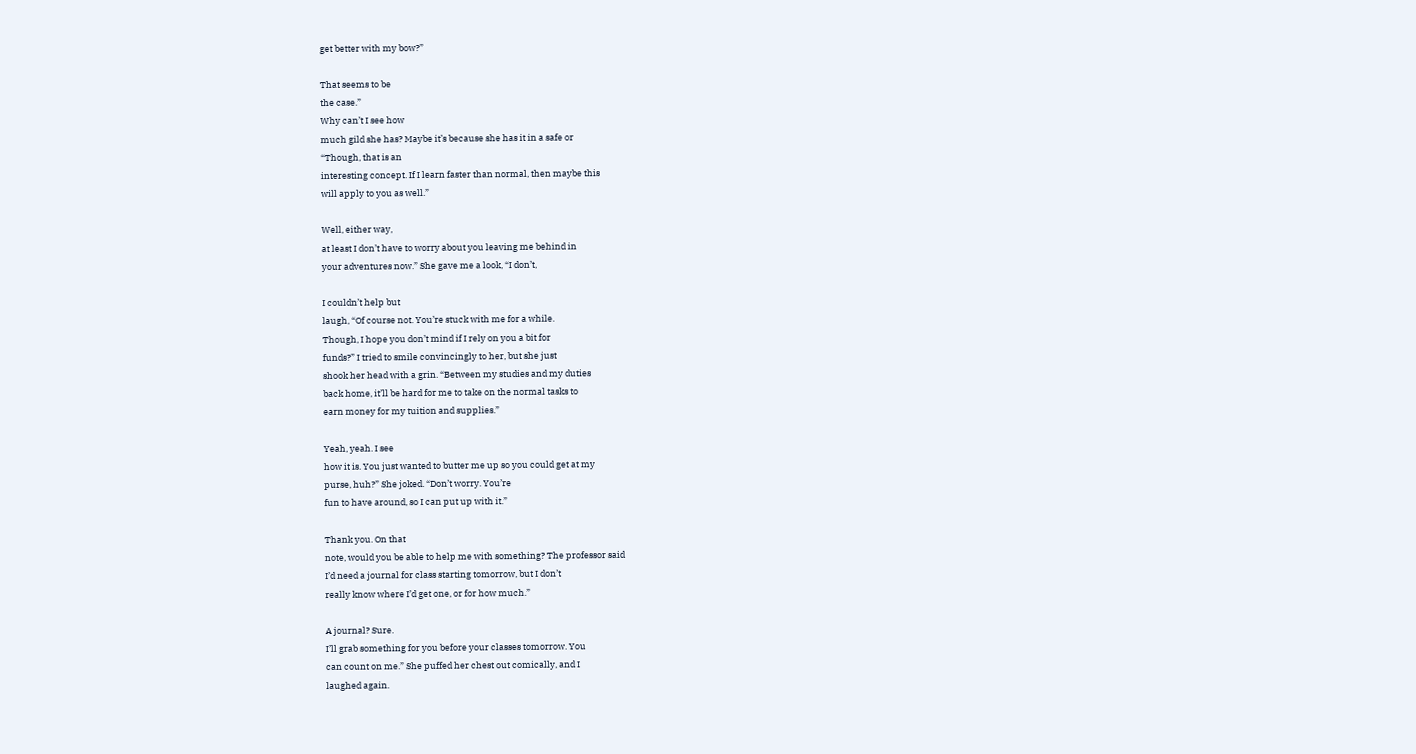get better with my bow?”

That seems to be
the case.”
Why can’t I see how
much gild she has? Maybe it’s because she has it in a safe or
“Though, that is an
interesting concept. If I learn faster than normal, then maybe this
will apply to you as well.”

Well, either way,
at least I don’t have to worry about you leaving me behind in
your adventures now.” She gave me a look, “I don’t,

I couldn’t help but
laugh, “Of course not. You’re stuck with me for a while.
Though, I hope you don’t mind if I rely on you a bit for
funds?” I tried to smile convincingly to her, but she just
shook her head with a grin. “Between my studies and my duties
back home, it’ll be hard for me to take on the normal tasks to
earn money for my tuition and supplies.”

Yeah, yeah. I see
how it is. You just wanted to butter me up so you could get at my
purse, huh?” She joked. “Don’t worry. You’re
fun to have around, so I can put up with it.”

Thank you. On that
note, would you be able to help me with something? The professor said
I’d need a journal for class starting tomorrow, but I don’t
really know where I’d get one, or for how much.”

A journal? Sure.
I’ll grab something for you before your classes tomorrow. You
can count on me.” She puffed her chest out comically, and I
laughed again.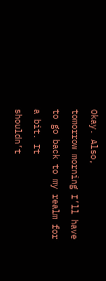Okay. Also,
tomorrow morning I’ll have to go back to my realm for a bit. It
shouldn’t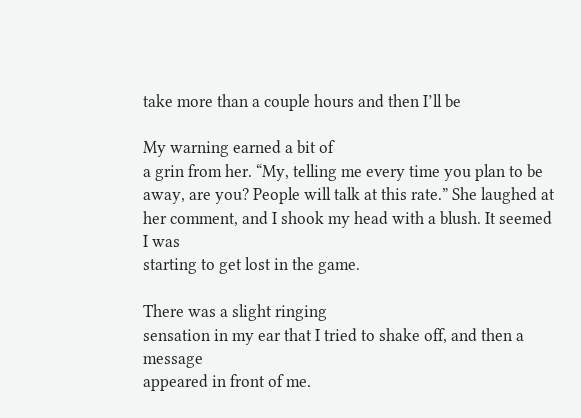take more than a couple hours and then I’ll be

My warning earned a bit of
a grin from her. “My, telling me every time you plan to be
away, are you? People will talk at this rate.” She laughed at
her comment, and I shook my head with a blush. It seemed I was
starting to get lost in the game.

There was a slight ringing
sensation in my ear that I tried to shake off, and then a message
appeared in front of me.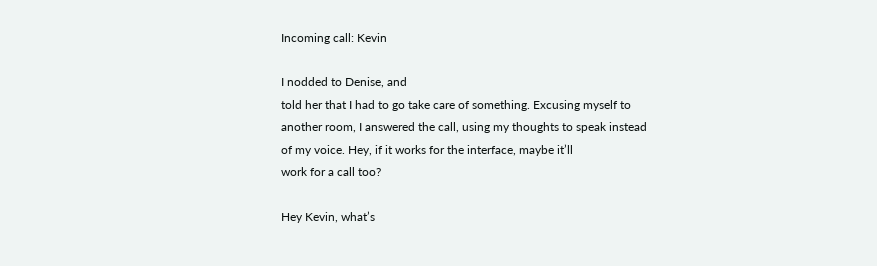Incoming call: Kevin

I nodded to Denise, and
told her that I had to go take care of something. Excusing myself to
another room, I answered the call, using my thoughts to speak instead
of my voice. Hey, if it works for the interface, maybe it’ll
work for a call too?

Hey Kevin, what’s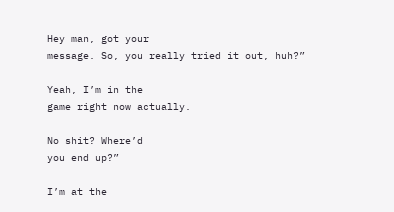Hey man, got your
message. So, you really tried it out, huh?”

Yeah, I’m in the
game right now actually.

No shit? Where’d
you end up?”

I’m at the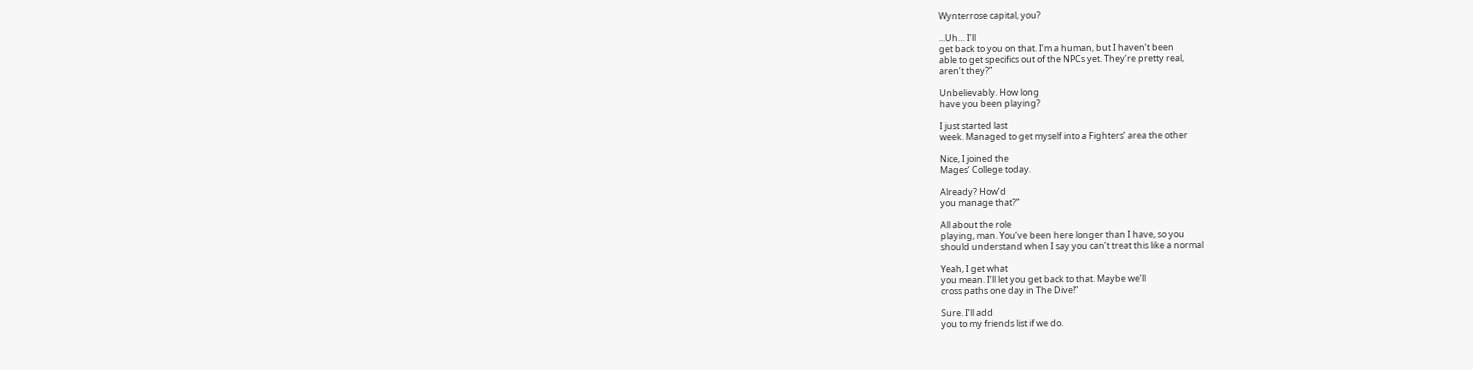Wynterrose capital, you?

...Uh… I’ll
get back to you on that. I’m a human, but I haven’t been
able to get specifics out of the NPCs yet. They’re pretty real,
aren’t they?”

Unbelievably. How long
have you been playing?

I just started last
week. Managed to get myself into a Fighters’ area the other

Nice, I joined the
Mages’ College today.

Already? How’d
you manage that?”

All about the role
playing, man. You’ve been here longer than I have, so you
should understand when I say you can’t treat this like a normal

Yeah, I get what
you mean. I’ll let you get back to that. Maybe we’ll
cross paths one day in The Dive!”

Sure. I’ll add
you to my friends list if we do.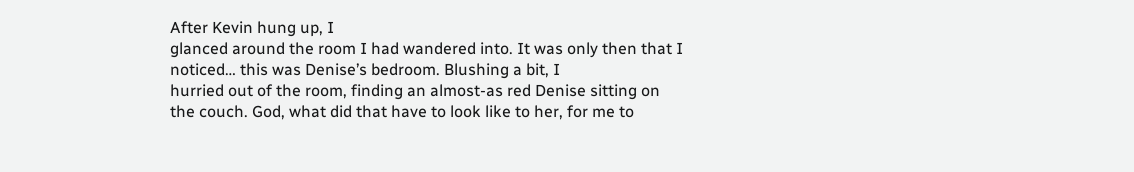After Kevin hung up, I
glanced around the room I had wandered into. It was only then that I
noticed… this was Denise’s bedroom. Blushing a bit, I
hurried out of the room, finding an almost-as red Denise sitting on
the couch. God, what did that have to look like to her, for me to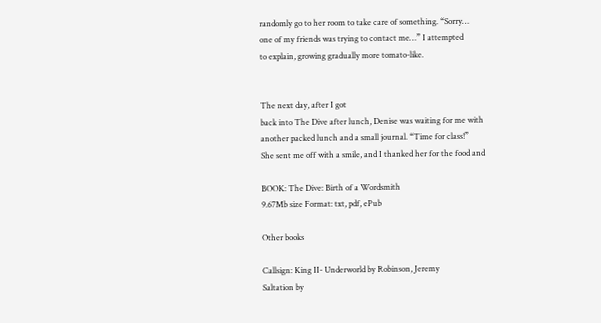randomly go to her room to take care of something. “Sorry…
one of my friends was trying to contact me…” I attempted
to explain, growing gradually more tomato-like.


The next day, after I got
back into The Dive after lunch, Denise was waiting for me with
another packed lunch and a small journal. “Time for class!”
She sent me off with a smile, and I thanked her for the food and

BOOK: The Dive: Birth of a Wordsmith
9.67Mb size Format: txt, pdf, ePub

Other books

Callsign: King II- Underworld by Robinson, Jeremy
Saltation by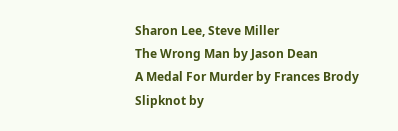Sharon Lee, Steve Miller
The Wrong Man by Jason Dean
A Medal For Murder by Frances Brody
Slipknot by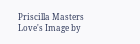Priscilla Masters
Love's Image by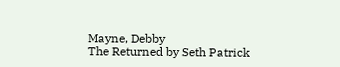Mayne, Debby
The Returned by Seth Patrick